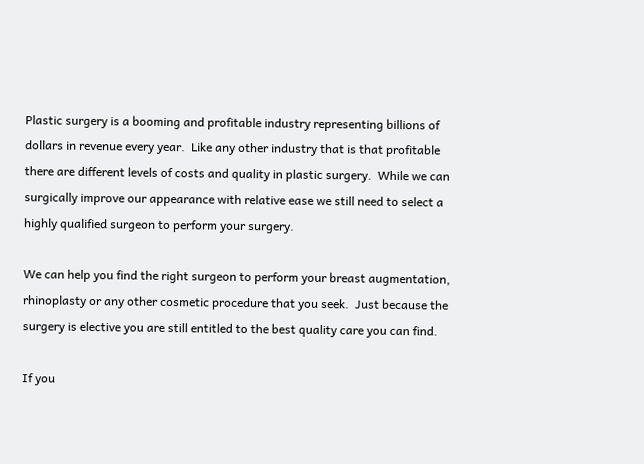Plastic surgery is a booming and profitable industry representing billions of dollars in revenue every year.  Like any other industry that is that profitable there are different levels of costs and quality in plastic surgery.  While we can surgically improve our appearance with relative ease we still need to select a highly qualified surgeon to perform your surgery.

We can help you find the right surgeon to perform your breast augmentation, rhinoplasty or any other cosmetic procedure that you seek.  Just because the surgery is elective you are still entitled to the best quality care you can find.

If you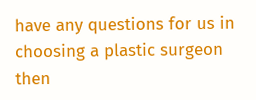have any questions for us in choosing a plastic surgeon then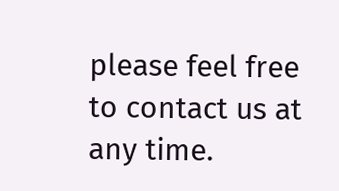please feel free to contact us at any time.